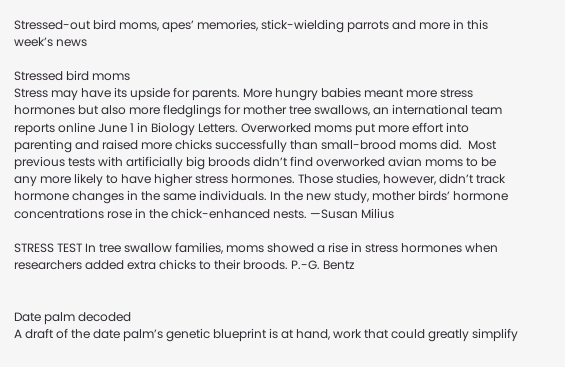Stressed-out bird moms, apes’ memories, stick-wielding parrots and more in this week’s news

Stressed bird moms
Stress may have its upside for parents. More hungry babies meant more stress hormones but also more fledglings for mother tree swallows, an international team reports online June 1 in Biology Letters. Overworked moms put more effort into parenting and raised more chicks successfully than small-brood moms did.  Most previous tests with artificially big broods didn’t find overworked avian moms to be any more likely to have higher stress hormones. Those studies, however, didn’t track hormone changes in the same individuals. In the new study, mother birds’ hormone concentrations rose in the chick-enhanced nests. —Susan Milius

STRESS TEST In tree swallow families, moms showed a rise in stress hormones when researchers added extra chicks to their broods. P.-G. Bentz


Date palm decoded
A draft of the date palm’s genetic blueprint is at hand, work that could greatly simplify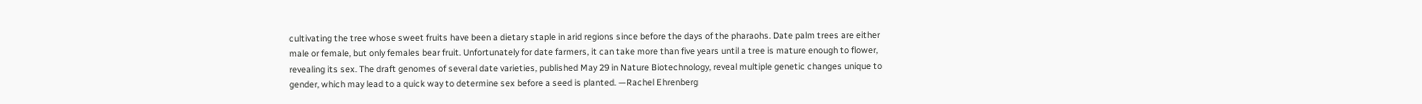cultivating the tree whose sweet fruits have been a dietary staple in arid regions since before the days of the pharaohs. Date palm trees are either male or female, but only females bear fruit. Unfortunately for date farmers, it can take more than five years until a tree is mature enough to flower, revealing its sex. The draft genomes of several date varieties, published May 29 in Nature Biotechnology, reveal multiple genetic changes unique to gender, which may lead to a quick way to determine sex before a seed is planted. —Rachel Ehrenberg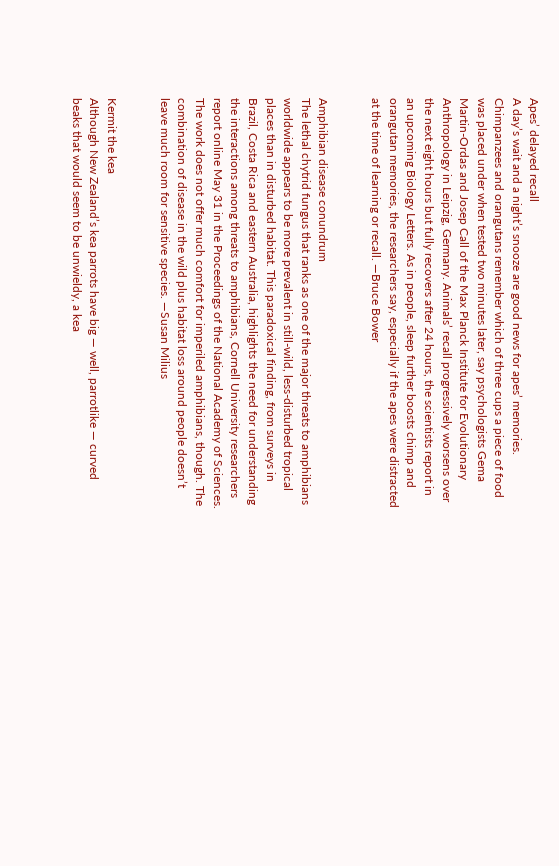Apes’ delayed recall
A day’s wait and a night’s snooze are good news for apes’ memories. Chimpanzees and orangutans remember which of three cups a piece of food was placed under when tested two minutes later, say psychologists Gema Martin-Ordas and Josep Call of the Max Planck Institute for Evolutionary Anthropology in Leipzig, Germany. Animals’ recall progressively worsens over the next eight hours but fully recovers after 24 hours, the scientists report in an upcoming Biology Letters. As in people, sleep further boosts chimp and orangutan memories, the researchers say, especially if the apes were distracted at the time of learning or recall. —Bruce Bower


Amphibian disease conundrum
The lethal chytrid fungus that ranks as one of the major threats to amphibians worldwide appears to be more prevalent in still-wild, less-disturbed tropical places than in disturbed habitat. This paradoxical finding, from surveys in Brazil, Costa Rica and eastern Australia, highlights the need for understanding the interactions among threats to amphibians, Cornell University researchers report online May 31 in the Proceedings of the National Academy of Sciences. The work does not offer much comfort for imperiled amphibians, though. The combination of disease in the wild plus habitat loss around people doesn’t leave much room for sensitive species. —Susan Milius


Kermit the kea
Although New Zealand’s kea parrots have big — well, parrotlike — curved beaks that would seem to be unwieldy, a kea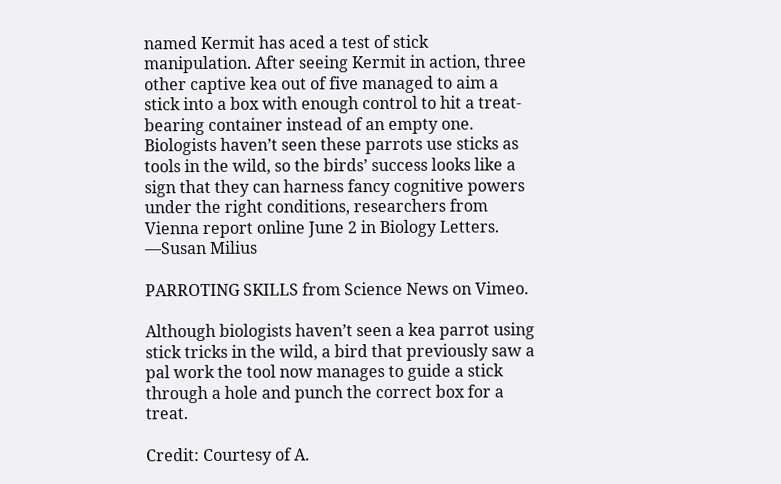named Kermit has aced a test of stick manipulation. After seeing Kermit in action, three other captive kea out of five managed to aim a stick into a box with enough control to hit a treat-bearing container instead of an empty one. Biologists haven’t seen these parrots use sticks as tools in the wild, so the birds’ success looks like a sign that they can harness fancy cognitive powers under the right conditions, researchers from Vienna report online June 2 in Biology Letters. —Susan Milius

PARROTING SKILLS from Science News on Vimeo.

Although biologists haven’t seen a kea parrot using stick tricks in the wild, a bird that previously saw a pal work the tool now manages to guide a stick through a hole and punch the correct box for a treat.

Credit: Courtesy of A.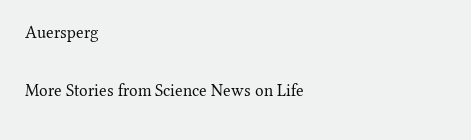Auersperg

More Stories from Science News on Life